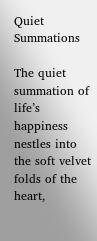Quiet Summations

The quiet summation of life’s happiness nestles into the soft velvet folds of the heart,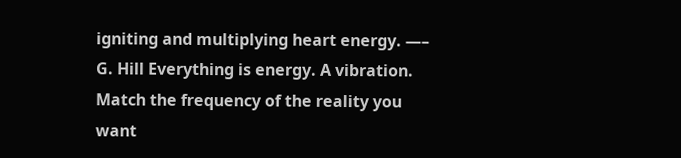igniting and multiplying heart energy. —– G. Hill Everything is energy. A vibration. Match the frequency of the reality you want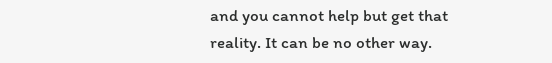and you cannot help but get that reality. It can be no other way.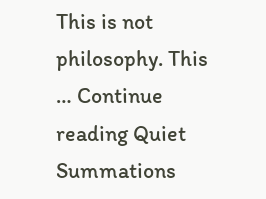This is not philosophy. This … Continue reading Quiet Summations